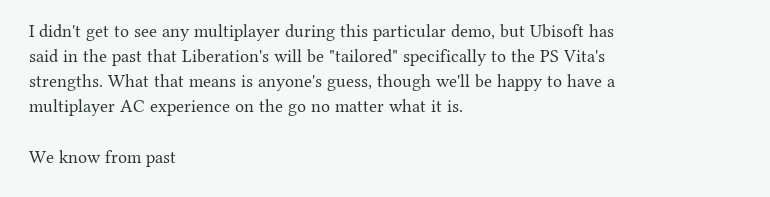I didn't get to see any multiplayer during this particular demo, but Ubisoft has said in the past that Liberation's will be "tailored" specifically to the PS Vita's strengths. What that means is anyone's guess, though we'll be happy to have a multiplayer AC experience on the go no matter what it is.

We know from past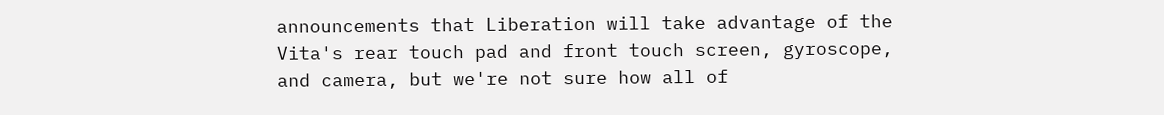announcements that Liberation will take advantage of the Vita's rear touch pad and front touch screen, gyroscope, and camera, but we're not sure how all of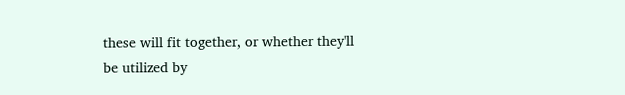these will fit together, or whether they'll be utilized by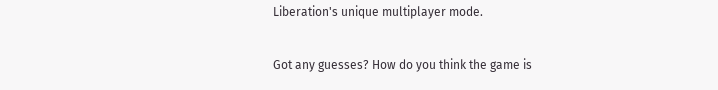Liberation's unique multiplayer mode.

Got any guesses? How do you think the game is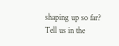shaping up so far? Tell us in the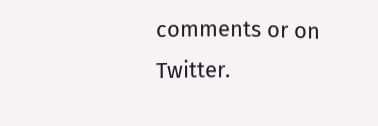comments or on Twitter.